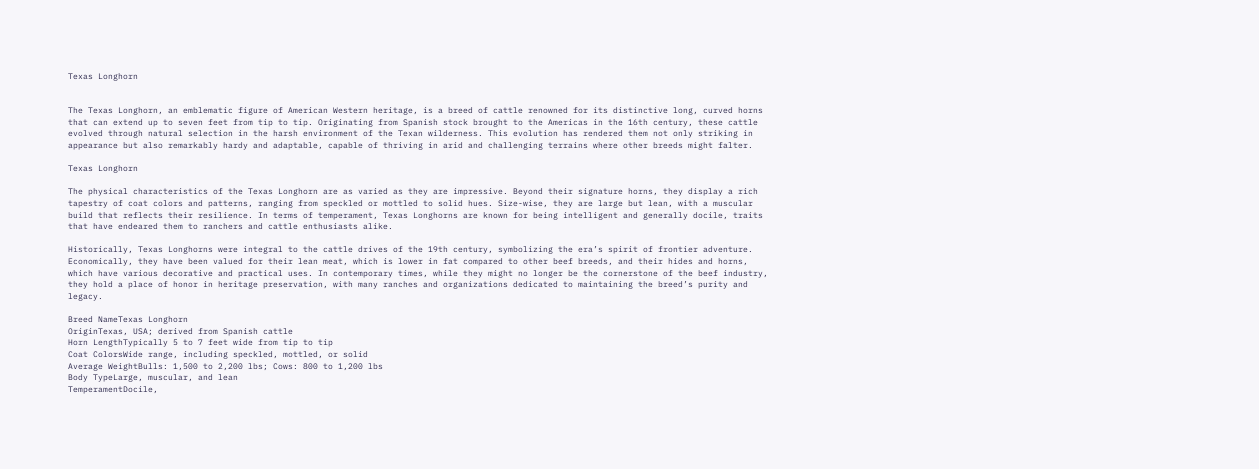Texas Longhorn


The Texas Longhorn, an emblematic figure of American Western heritage, is a breed of cattle renowned for its distinctive long, curved horns that can extend up to seven feet from tip to tip. Originating from Spanish stock brought to the Americas in the 16th century, these cattle evolved through natural selection in the harsh environment of the Texan wilderness. This evolution has rendered them not only striking in appearance but also remarkably hardy and adaptable, capable of thriving in arid and challenging terrains where other breeds might falter.

Texas Longhorn

The physical characteristics of the Texas Longhorn are as varied as they are impressive. Beyond their signature horns, they display a rich tapestry of coat colors and patterns, ranging from speckled or mottled to solid hues. Size-wise, they are large but lean, with a muscular build that reflects their resilience. In terms of temperament, Texas Longhorns are known for being intelligent and generally docile, traits that have endeared them to ranchers and cattle enthusiasts alike.

Historically, Texas Longhorns were integral to the cattle drives of the 19th century, symbolizing the era’s spirit of frontier adventure. Economically, they have been valued for their lean meat, which is lower in fat compared to other beef breeds, and their hides and horns, which have various decorative and practical uses. In contemporary times, while they might no longer be the cornerstone of the beef industry, they hold a place of honor in heritage preservation, with many ranches and organizations dedicated to maintaining the breed’s purity and legacy.

Breed NameTexas Longhorn
OriginTexas, USA; derived from Spanish cattle
Horn LengthTypically 5 to 7 feet wide from tip to tip
Coat ColorsWide range, including speckled, mottled, or solid
Average WeightBulls: 1,500 to 2,200 lbs; Cows: 800 to 1,200 lbs
Body TypeLarge, muscular, and lean
TemperamentDocile,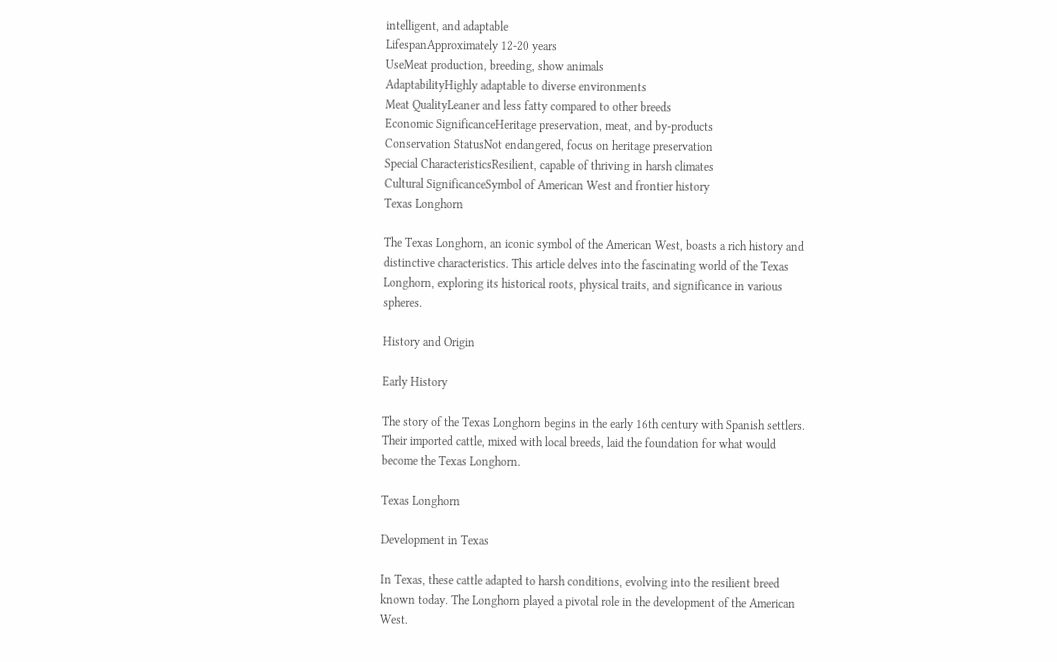intelligent, and adaptable
LifespanApproximately 12-20 years
UseMeat production, breeding, show animals
AdaptabilityHighly adaptable to diverse environments
Meat QualityLeaner and less fatty compared to other breeds
Economic SignificanceHeritage preservation, meat, and by-products
Conservation StatusNot endangered, focus on heritage preservation
Special CharacteristicsResilient, capable of thriving in harsh climates
Cultural SignificanceSymbol of American West and frontier history
Texas Longhorn

The Texas Longhorn, an iconic symbol of the American West, boasts a rich history and distinctive characteristics. This article delves into the fascinating world of the Texas Longhorn, exploring its historical roots, physical traits, and significance in various spheres.

History and Origin

Early History

The story of the Texas Longhorn begins in the early 16th century with Spanish settlers. Their imported cattle, mixed with local breeds, laid the foundation for what would become the Texas Longhorn.

Texas Longhorn

Development in Texas

In Texas, these cattle adapted to harsh conditions, evolving into the resilient breed known today. The Longhorn played a pivotal role in the development of the American West.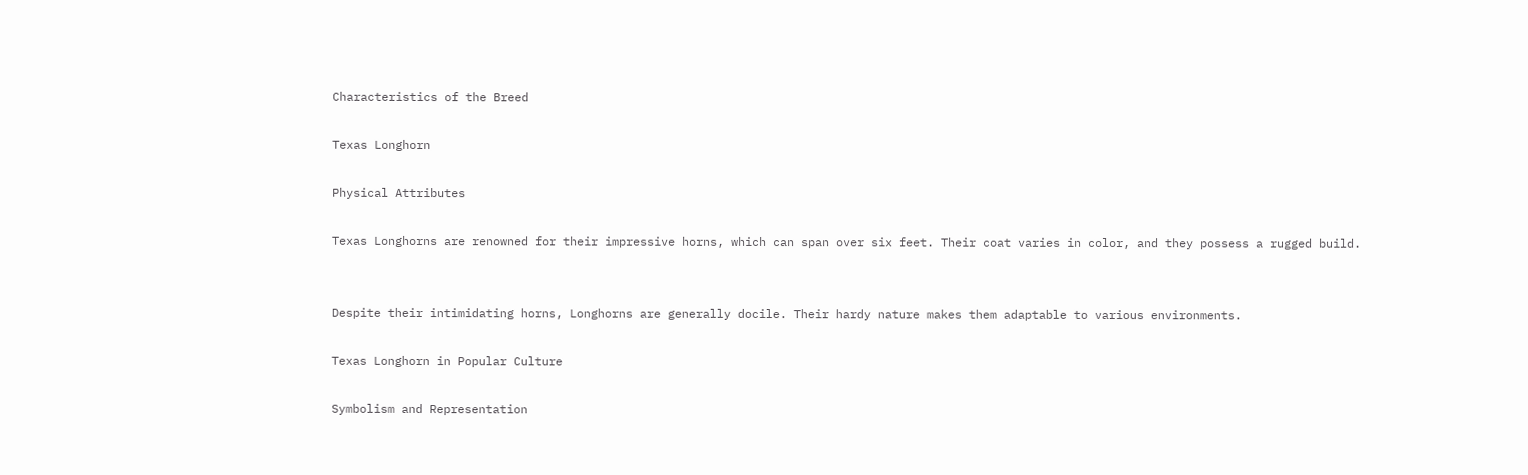Characteristics of the Breed

Texas Longhorn

Physical Attributes

Texas Longhorns are renowned for their impressive horns, which can span over six feet. Their coat varies in color, and they possess a rugged build.


Despite their intimidating horns, Longhorns are generally docile. Their hardy nature makes them adaptable to various environments.

Texas Longhorn in Popular Culture

Symbolism and Representation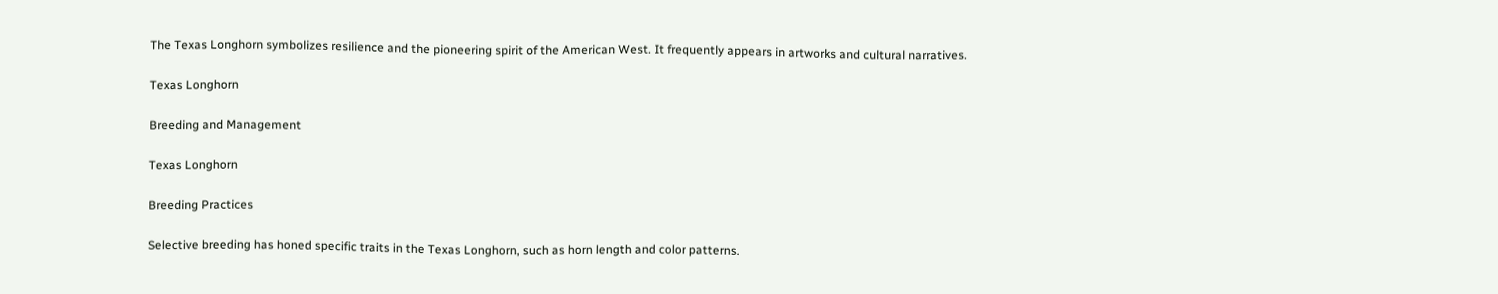The Texas Longhorn symbolizes resilience and the pioneering spirit of the American West. It frequently appears in artworks and cultural narratives.

Texas Longhorn

Breeding and Management

Texas Longhorn

Breeding Practices

Selective breeding has honed specific traits in the Texas Longhorn, such as horn length and color patterns.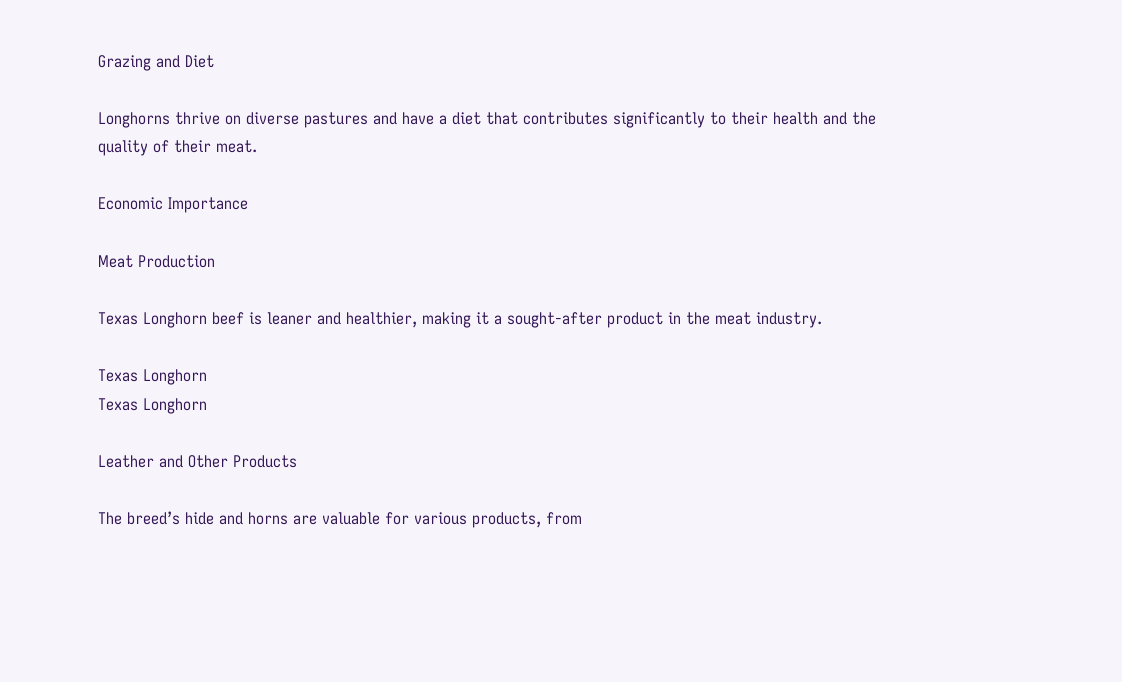Grazing and Diet

Longhorns thrive on diverse pastures and have a diet that contributes significantly to their health and the quality of their meat.

Economic Importance

Meat Production

Texas Longhorn beef is leaner and healthier, making it a sought-after product in the meat industry.

Texas Longhorn
Texas Longhorn

Leather and Other Products

The breed’s hide and horns are valuable for various products, from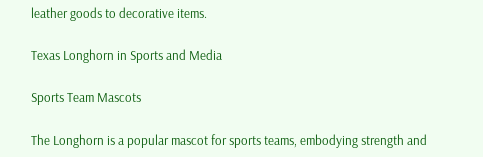leather goods to decorative items.

Texas Longhorn in Sports and Media

Sports Team Mascots

The Longhorn is a popular mascot for sports teams, embodying strength and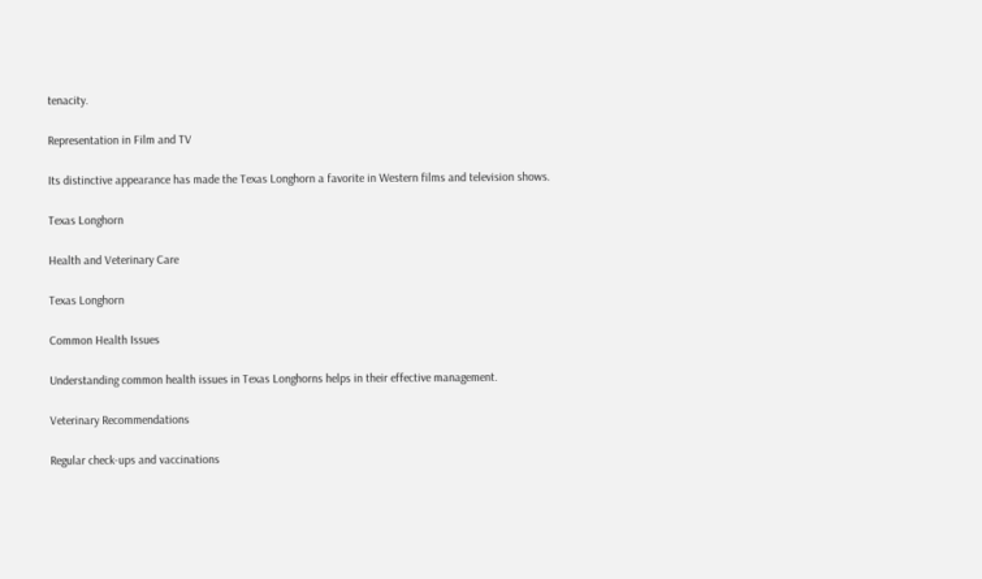tenacity.

Representation in Film and TV

Its distinctive appearance has made the Texas Longhorn a favorite in Western films and television shows.

Texas Longhorn

Health and Veterinary Care

Texas Longhorn

Common Health Issues

Understanding common health issues in Texas Longhorns helps in their effective management.

Veterinary Recommendations

Regular check-ups and vaccinations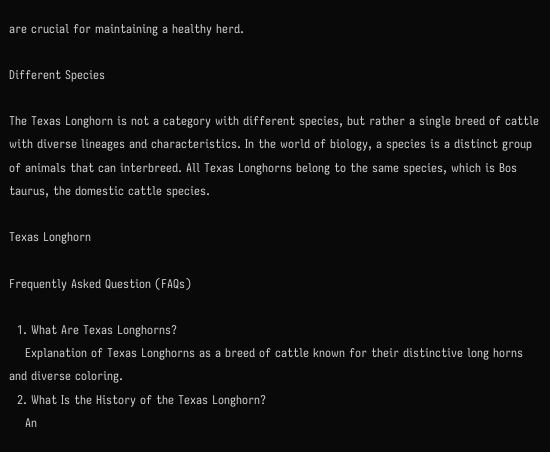are crucial for maintaining a healthy herd.

Different Species

The Texas Longhorn is not a category with different species, but rather a single breed of cattle with diverse lineages and characteristics. In the world of biology, a species is a distinct group of animals that can interbreed. All Texas Longhorns belong to the same species, which is Bos taurus, the domestic cattle species.

Texas Longhorn

Frequently Asked Question (FAQs)

  1. What Are Texas Longhorns?
    Explanation of Texas Longhorns as a breed of cattle known for their distinctive long horns and diverse coloring.
  2. What Is the History of the Texas Longhorn?
    An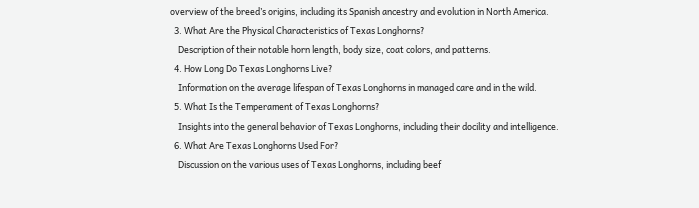overview of the breed’s origins, including its Spanish ancestry and evolution in North America.
  3. What Are the Physical Characteristics of Texas Longhorns?
    Description of their notable horn length, body size, coat colors, and patterns.
  4. How Long Do Texas Longhorns Live?
    Information on the average lifespan of Texas Longhorns in managed care and in the wild.
  5. What Is the Temperament of Texas Longhorns?
    Insights into the general behavior of Texas Longhorns, including their docility and intelligence.
  6. What Are Texas Longhorns Used For?
    Discussion on the various uses of Texas Longhorns, including beef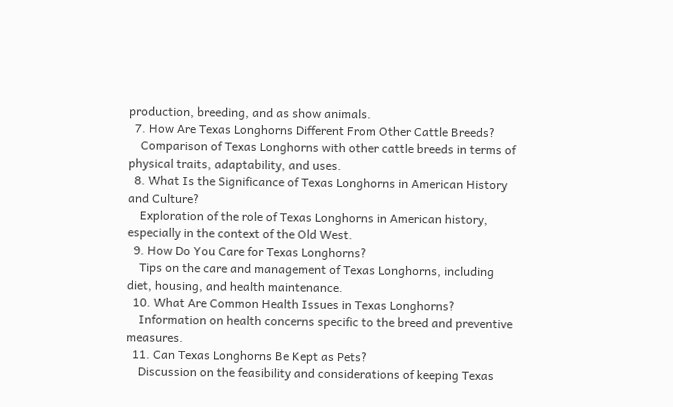production, breeding, and as show animals.
  7. How Are Texas Longhorns Different From Other Cattle Breeds?
    Comparison of Texas Longhorns with other cattle breeds in terms of physical traits, adaptability, and uses.
  8. What Is the Significance of Texas Longhorns in American History and Culture?
    Exploration of the role of Texas Longhorns in American history, especially in the context of the Old West.
  9. How Do You Care for Texas Longhorns?
    Tips on the care and management of Texas Longhorns, including diet, housing, and health maintenance.
  10. What Are Common Health Issues in Texas Longhorns?
    Information on health concerns specific to the breed and preventive measures.
  11. Can Texas Longhorns Be Kept as Pets?
    Discussion on the feasibility and considerations of keeping Texas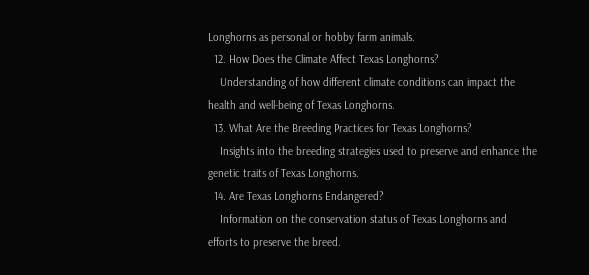Longhorns as personal or hobby farm animals.
  12. How Does the Climate Affect Texas Longhorns?
    Understanding of how different climate conditions can impact the health and well-being of Texas Longhorns.
  13. What Are the Breeding Practices for Texas Longhorns?
    Insights into the breeding strategies used to preserve and enhance the genetic traits of Texas Longhorns.
  14. Are Texas Longhorns Endangered?
    Information on the conservation status of Texas Longhorns and efforts to preserve the breed.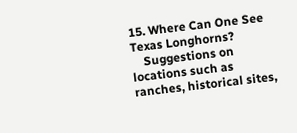15. Where Can One See Texas Longhorns?
    Suggestions on locations such as ranches, historical sites,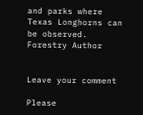and parks where Texas Longhorns can be observed.
Forestry Author


Leave your comment

Please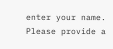enter your name.
Please provide a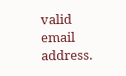valid email address.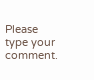Please type your comment.